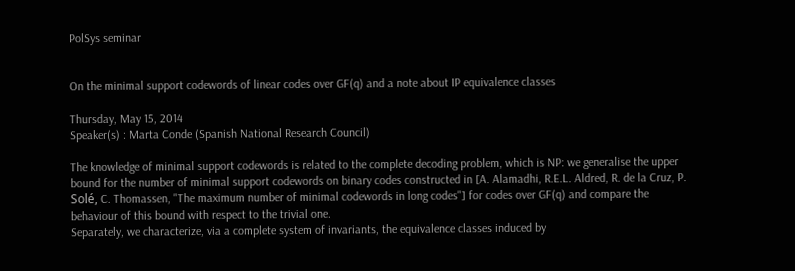PolSys seminar


On the minimal support codewords of linear codes over GF(q) and a note about IP equivalence classes

Thursday, May 15, 2014
Speaker(s) : Marta Conde (Spanish National Research Council)

The knowledge of minimal support codewords is related to the complete decoding problem, which is NP: we generalise the upper bound for the number of minimal support codewords on binary codes constructed in [A. Alamadhi, R.E.L. Aldred, R. de la Cruz, P. Solé, C. Thomassen, "The maximum number of minimal codewords in long codes"] for codes over GF(q) and compare the behaviour of this bound with respect to the trivial one.
Separately, we characterize, via a complete system of invariants, the equivalence classes induced by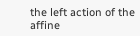the left action of the affine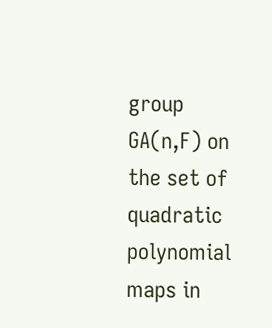group GA(n,F) on the set of quadratic polynomial maps in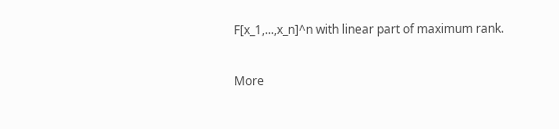F[x_1,...,x_n]^n with linear part of maximum rank.

More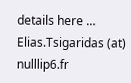details here …
Elias.Tsigaridas (at) nulllip6.fr